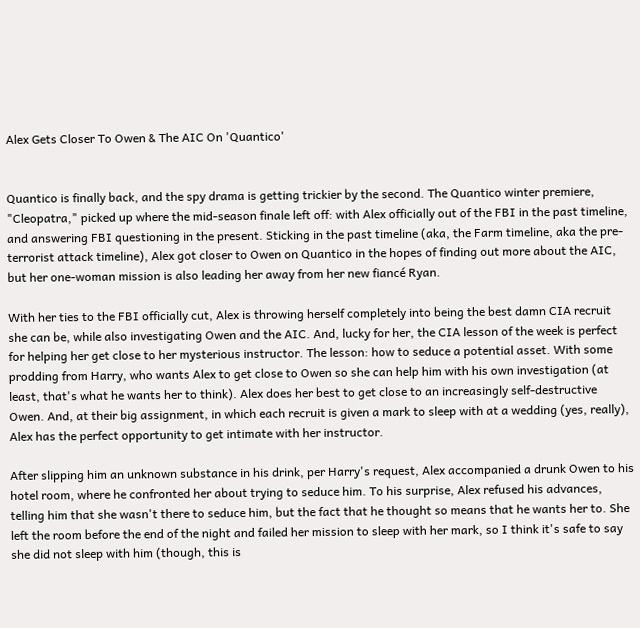Alex Gets Closer To Owen & The AIC On 'Quantico'


Quantico is finally back, and the spy drama is getting trickier by the second. The Quantico winter premiere, "Cleopatra," picked up where the mid-season finale left off: with Alex officially out of the FBI in the past timeline, and answering FBI questioning in the present. Sticking in the past timeline (aka, the Farm timeline, aka the pre-terrorist attack timeline), Alex got closer to Owen on Quantico in the hopes of finding out more about the AIC, but her one-woman mission is also leading her away from her new fiancé Ryan.

With her ties to the FBI officially cut, Alex is throwing herself completely into being the best damn CIA recruit she can be, while also investigating Owen and the AIC. And, lucky for her, the CIA lesson of the week is perfect for helping her get close to her mysterious instructor. The lesson: how to seduce a potential asset. With some prodding from Harry, who wants Alex to get close to Owen so she can help him with his own investigation (at least, that's what he wants her to think). Alex does her best to get close to an increasingly self-destructive Owen. And, at their big assignment, in which each recruit is given a mark to sleep with at a wedding (yes, really), Alex has the perfect opportunity to get intimate with her instructor.

After slipping him an unknown substance in his drink, per Harry's request, Alex accompanied a drunk Owen to his hotel room, where he confronted her about trying to seduce him. To his surprise, Alex refused his advances, telling him that she wasn't there to seduce him, but the fact that he thought so means that he wants her to. She left the room before the end of the night and failed her mission to sleep with her mark, so I think it's safe to say she did not sleep with him (though, this is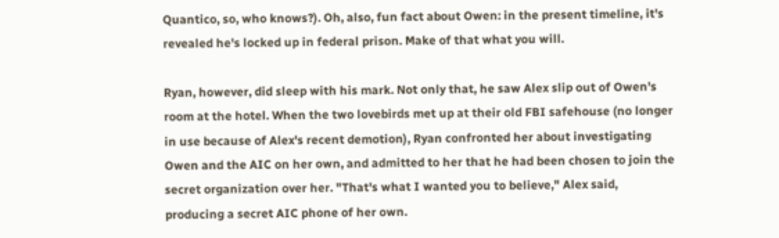Quantico, so, who knows?). Oh, also, fun fact about Owen: in the present timeline, it's revealed he's locked up in federal prison. Make of that what you will.

Ryan, however, did sleep with his mark. Not only that, he saw Alex slip out of Owen's room at the hotel. When the two lovebirds met up at their old FBI safehouse (no longer in use because of Alex's recent demotion), Ryan confronted her about investigating Owen and the AIC on her own, and admitted to her that he had been chosen to join the secret organization over her. "That's what I wanted you to believe," Alex said, producing a secret AIC phone of her own.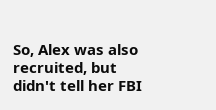So, Alex was also recruited, but didn't tell her FBI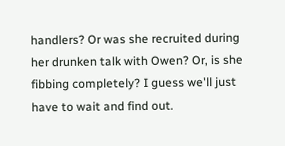handlers? Or was she recruited during her drunken talk with Owen? Or, is she fibbing completely? I guess we'll just have to wait and find out.